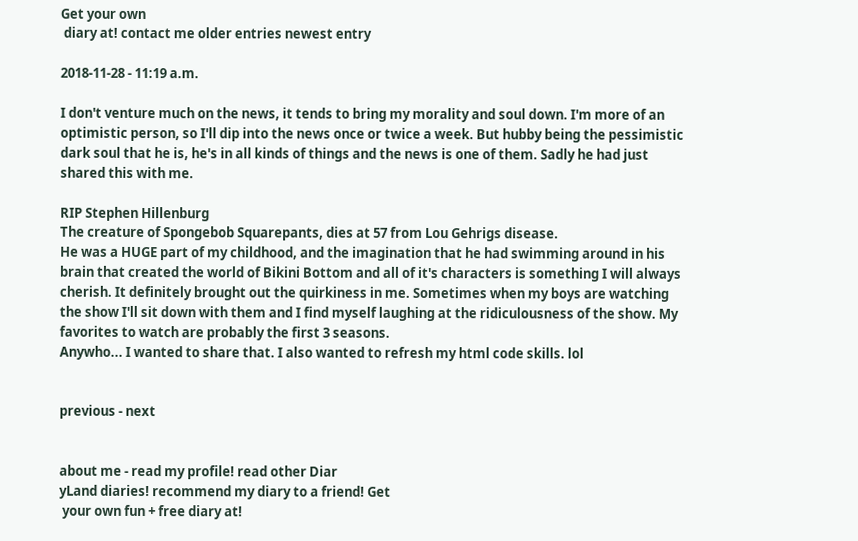Get your own
 diary at! contact me older entries newest entry

2018-11-28 - 11:19 a.m.

I don't venture much on the news, it tends to bring my morality and soul down. I'm more of an optimistic person, so I'll dip into the news once or twice a week. But hubby being the pessimistic dark soul that he is, he's in all kinds of things and the news is one of them. Sadly he had just shared this with me.

RIP Stephen Hillenburg
The creature of Spongebob Squarepants, dies at 57 from Lou Gehrigs disease.
He was a HUGE part of my childhood, and the imagination that he had swimming around in his brain that created the world of Bikini Bottom and all of it's characters is something I will always cherish. It definitely brought out the quirkiness in me. Sometimes when my boys are watching the show I'll sit down with them and I find myself laughing at the ridiculousness of the show. My favorites to watch are probably the first 3 seasons.
Anywho... I wanted to share that. I also wanted to refresh my html code skills. lol


previous - next


about me - read my profile! read other Diar
yLand diaries! recommend my diary to a friend! Get
 your own fun + free diary at!